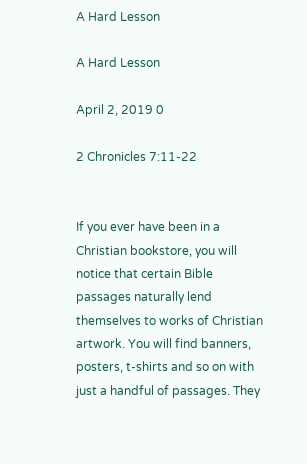A Hard Lesson

A Hard Lesson

April 2, 2019 0

2 Chronicles 7:11-22


If you ever have been in a Christian bookstore, you will notice that certain Bible passages naturally lend themselves to works of Christian artwork. You will find banners, posters, t-shirts and so on with just a handful of passages. They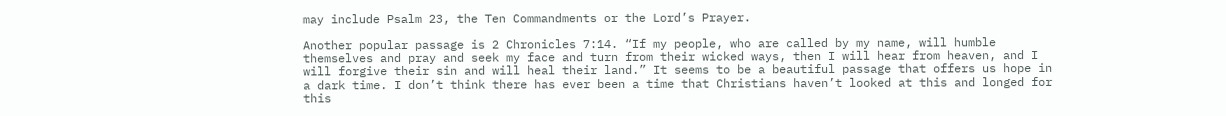may include Psalm 23, the Ten Commandments or the Lord’s Prayer.

Another popular passage is 2 Chronicles 7:14. “If my people, who are called by my name, will humble themselves and pray and seek my face and turn from their wicked ways, then I will hear from heaven, and I will forgive their sin and will heal their land.” It seems to be a beautiful passage that offers us hope in a dark time. I don’t think there has ever been a time that Christians haven’t looked at this and longed for this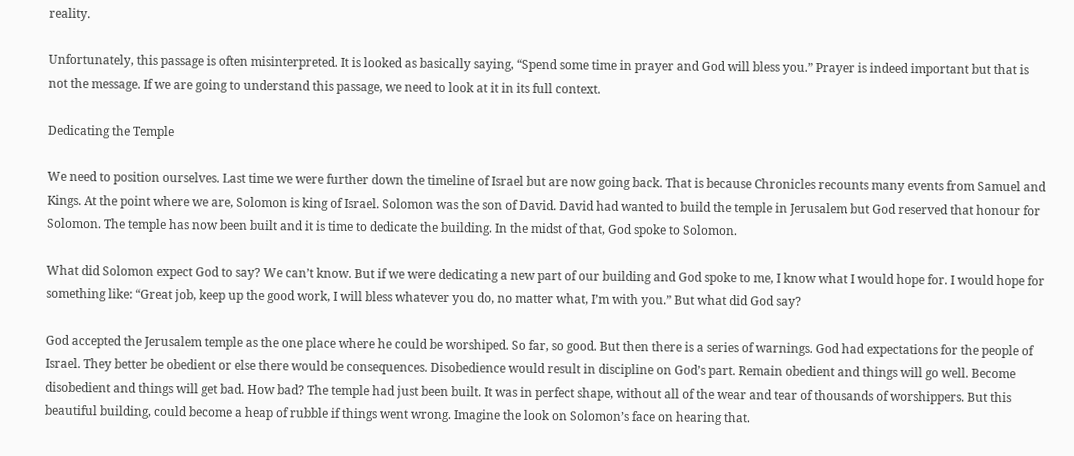reality.

Unfortunately, this passage is often misinterpreted. It is looked as basically saying, “Spend some time in prayer and God will bless you.” Prayer is indeed important but that is not the message. If we are going to understand this passage, we need to look at it in its full context.

Dedicating the Temple

We need to position ourselves. Last time we were further down the timeline of Israel but are now going back. That is because Chronicles recounts many events from Samuel and Kings. At the point where we are, Solomon is king of Israel. Solomon was the son of David. David had wanted to build the temple in Jerusalem but God reserved that honour for Solomon. The temple has now been built and it is time to dedicate the building. In the midst of that, God spoke to Solomon.

What did Solomon expect God to say? We can’t know. But if we were dedicating a new part of our building and God spoke to me, I know what I would hope for. I would hope for something like: “Great job, keep up the good work, I will bless whatever you do, no matter what, I’m with you.” But what did God say?

God accepted the Jerusalem temple as the one place where he could be worshiped. So far, so good. But then there is a series of warnings. God had expectations for the people of Israel. They better be obedient or else there would be consequences. Disobedience would result in discipline on God’s part. Remain obedient and things will go well. Become disobedient and things will get bad. How bad? The temple had just been built. It was in perfect shape, without all of the wear and tear of thousands of worshippers. But this beautiful building, could become a heap of rubble if things went wrong. Imagine the look on Solomon’s face on hearing that.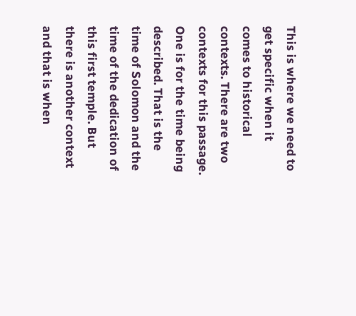This is where we need to get specific when it comes to historical contexts. There are two contexts for this passage. One is for the time being described. That is the time of Solomon and the time of the dedication of this first temple. But there is another context and that is when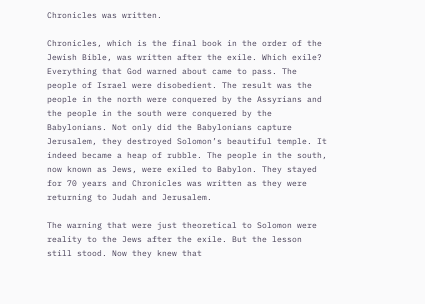Chronicles was written.

Chronicles, which is the final book in the order of the Jewish Bible, was written after the exile. Which exile? Everything that God warned about came to pass. The people of Israel were disobedient. The result was the people in the north were conquered by the Assyrians and the people in the south were conquered by the Babylonians. Not only did the Babylonians capture Jerusalem, they destroyed Solomon’s beautiful temple. It indeed became a heap of rubble. The people in the south, now known as Jews, were exiled to Babylon. They stayed for 70 years and Chronicles was written as they were returning to Judah and Jerusalem.

The warning that were just theoretical to Solomon were reality to the Jews after the exile. But the lesson still stood. Now they knew that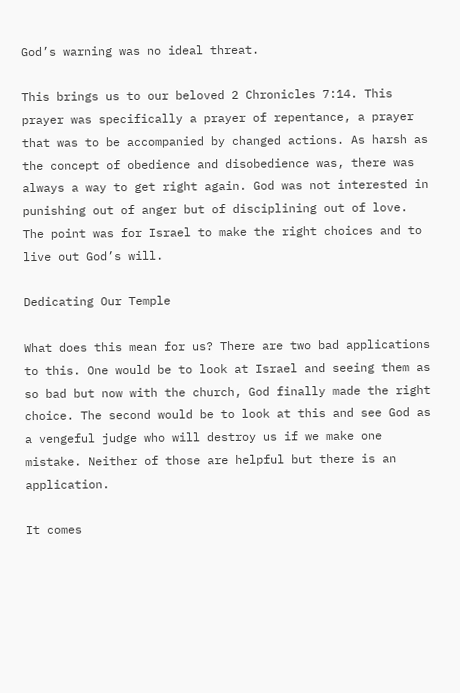God’s warning was no ideal threat.

This brings us to our beloved 2 Chronicles 7:14. This prayer was specifically a prayer of repentance, a prayer that was to be accompanied by changed actions. As harsh as the concept of obedience and disobedience was, there was always a way to get right again. God was not interested in punishing out of anger but of disciplining out of love. The point was for Israel to make the right choices and to live out God’s will.

Dedicating Our Temple

What does this mean for us? There are two bad applications to this. One would be to look at Israel and seeing them as so bad but now with the church, God finally made the right choice. The second would be to look at this and see God as a vengeful judge who will destroy us if we make one mistake. Neither of those are helpful but there is an application.

It comes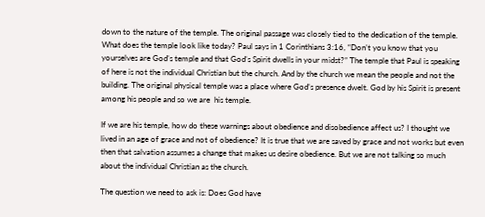down to the nature of the temple. The original passage was closely tied to the dedication of the temple. What does the temple look like today? Paul says in 1 Corinthians 3:16, “Don’t you know that you yourselves are God’s temple and that God’s Spirit dwells in your midst?” The temple that Paul is speaking of here is not the individual Christian but the church. And by the church we mean the people and not the building. The original physical temple was a place where God’s presence dwelt. God by his Spirit is present among his people and so we are  his temple.

If we are his temple, how do these warnings about obedience and disobedience affect us? I thought we lived in an age of grace and not of obedience? It is true that we are saved by grace and not works but even then that salvation assumes a change that makes us desire obedience. But we are not talking so much about the individual Christian as the church.

The question we need to ask is: Does God have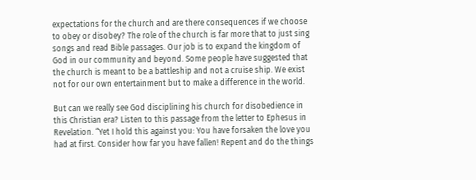expectations for the church and are there consequences if we choose to obey or disobey? The role of the church is far more that to just sing songs and read Bible passages. Our job is to expand the kingdom of God in our community and beyond. Some people have suggested that the church is meant to be a battleship and not a cruise ship. We exist not for our own entertainment but to make a difference in the world.

But can we really see God disciplining his church for disobedience in this Christian era? Listen to this passage from the letter to Ephesus in Revelation. “Yet I hold this against you: You have forsaken the love you had at first. Consider how far you have fallen! Repent and do the things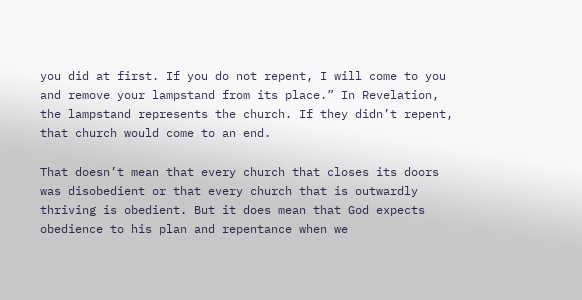you did at first. If you do not repent, I will come to you and remove your lampstand from its place.” In Revelation, the lampstand represents the church. If they didn’t repent, that church would come to an end.

That doesn’t mean that every church that closes its doors was disobedient or that every church that is outwardly thriving is obedient. But it does mean that God expects obedience to his plan and repentance when we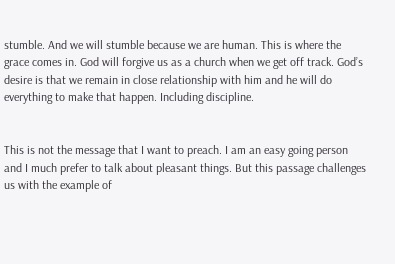stumble. And we will stumble because we are human. This is where the grace comes in. God will forgive us as a church when we get off track. God’s desire is that we remain in close relationship with him and he will do everything to make that happen. Including discipline.


This is not the message that I want to preach. I am an easy going person and I much prefer to talk about pleasant things. But this passage challenges us with the example of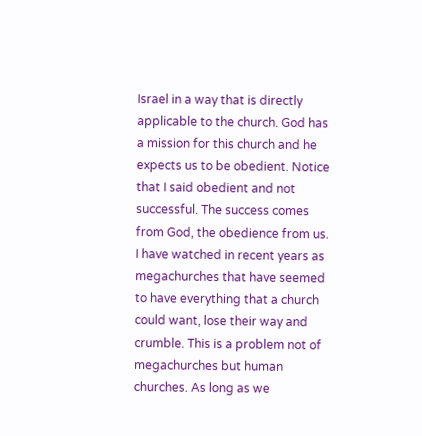Israel in a way that is directly applicable to the church. God has a mission for this church and he expects us to be obedient. Notice that I said obedient and not successful. The success comes from God, the obedience from us. I have watched in recent years as megachurches that have seemed to have everything that a church could want, lose their way and crumble. This is a problem not of megachurches but human churches. As long as we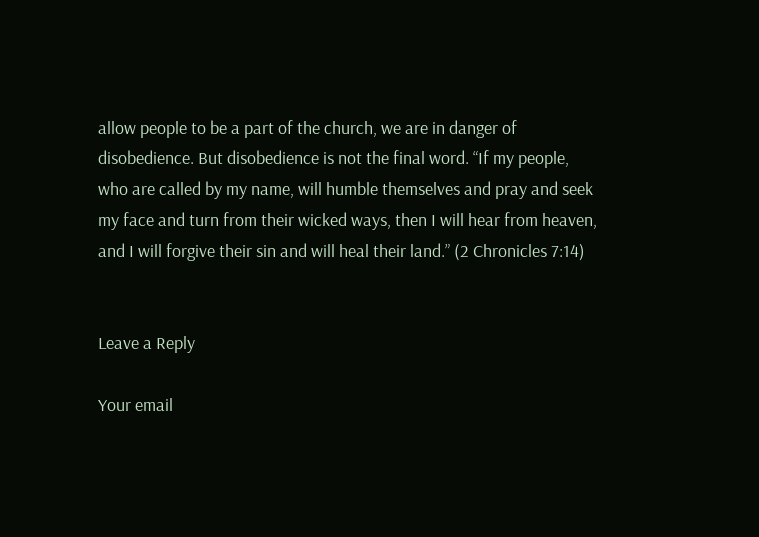allow people to be a part of the church, we are in danger of disobedience. But disobedience is not the final word. “If my people, who are called by my name, will humble themselves and pray and seek my face and turn from their wicked ways, then I will hear from heaven, and I will forgive their sin and will heal their land.” (2 Chronicles 7:14)


Leave a Reply

Your email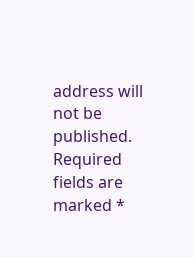address will not be published. Required fields are marked *